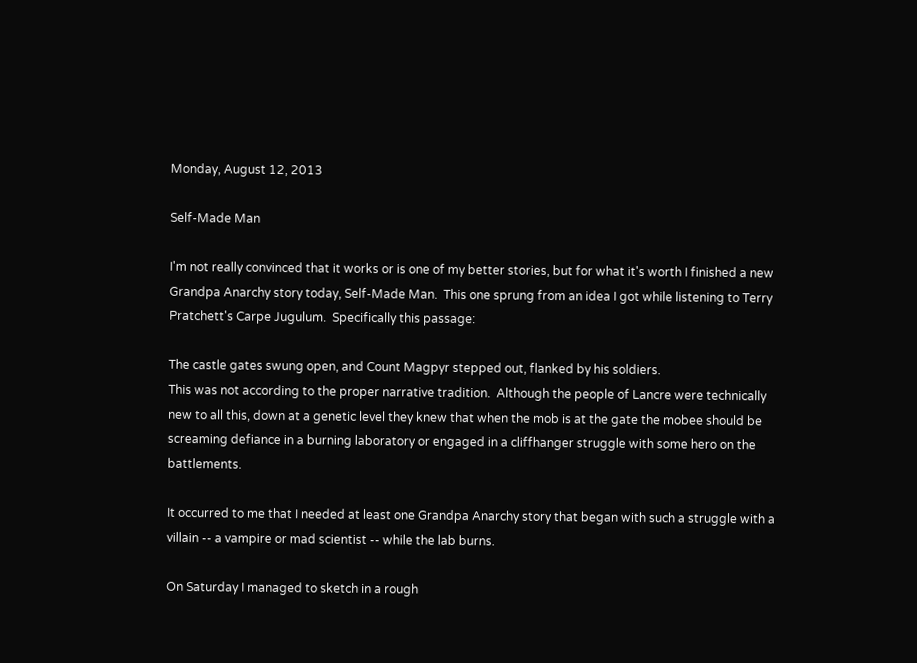Monday, August 12, 2013

Self-Made Man

I'm not really convinced that it works or is one of my better stories, but for what it's worth I finished a new Grandpa Anarchy story today, Self-Made Man.  This one sprung from an idea I got while listening to Terry Pratchett's Carpe Jugulum.  Specifically this passage:

The castle gates swung open, and Count Magpyr stepped out, flanked by his soldiers.
This was not according to the proper narrative tradition.  Although the people of Lancre were technically new to all this, down at a genetic level they knew that when the mob is at the gate the mobee should be screaming defiance in a burning laboratory or engaged in a cliffhanger struggle with some hero on the battlements.

It occurred to me that I needed at least one Grandpa Anarchy story that began with such a struggle with a villain -- a vampire or mad scientist -- while the lab burns.

On Saturday I managed to sketch in a rough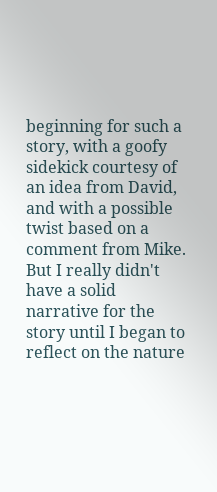beginning for such a story, with a goofy sidekick courtesy of an idea from David, and with a possible twist based on a comment from Mike.  But I really didn't have a solid narrative for the story until I began to reflect on the nature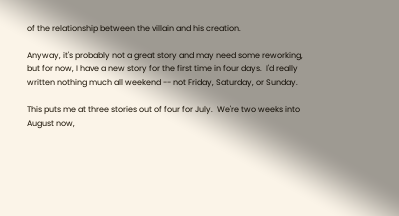of the relationship between the villain and his creation.

Anyway, it's probably not a great story and may need some reworking, but for now, I have a new story for the first time in four days.  I'd really written nothing much all weekend -- not Friday, Saturday, or Sunday.

This puts me at three stories out of four for July.  We're two weeks into August now,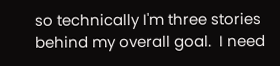so technically I'm three stories behind my overall goal.  I need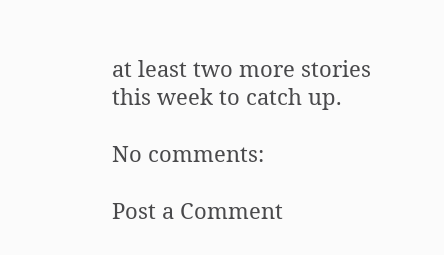at least two more stories this week to catch up.

No comments:

Post a Comment